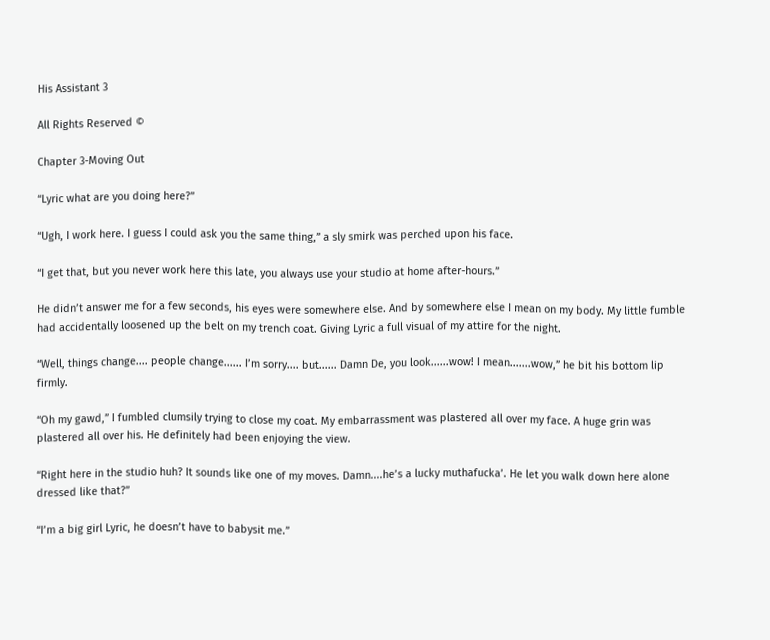His Assistant 3

All Rights Reserved ©

Chapter 3-Moving Out

“Lyric what are you doing here?”

“Ugh, I work here. I guess I could ask you the same thing,” a sly smirk was perched upon his face.

“I get that, but you never work here this late, you always use your studio at home after-hours.”

He didn’t answer me for a few seconds, his eyes were somewhere else. And by somewhere else I mean on my body. My little fumble had accidentally loosened up the belt on my trench coat. Giving Lyric a full visual of my attire for the night.

“Well, things change.... people change...... I’m sorry.... but...... Damn De, you look......wow! I mean.......wow,” he bit his bottom lip firmly.

“Oh my gawd,” I fumbled clumsily trying to close my coat. My embarrassment was plastered all over my face. A huge grin was plastered all over his. He definitely had been enjoying the view.

“Right here in the studio huh? It sounds like one of my moves. Damn....he’s a lucky muthafucka’. He let you walk down here alone dressed like that?”

“I’m a big girl Lyric, he doesn’t have to babysit me.”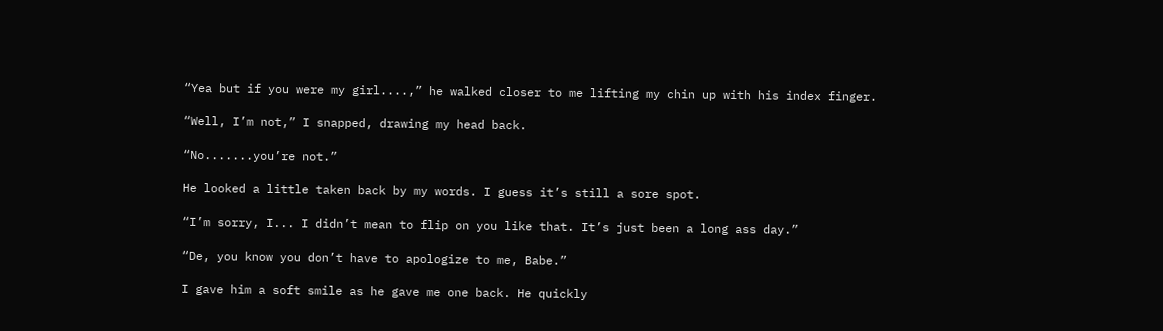“Yea but if you were my girl....,” he walked closer to me lifting my chin up with his index finger.

“Well, I’m not,” I snapped, drawing my head back.

“No.......you’re not.”

He looked a little taken back by my words. I guess it’s still a sore spot.

“I’m sorry, I... I didn’t mean to flip on you like that. It’s just been a long ass day.”

“De, you know you don’t have to apologize to me, Babe.”

I gave him a soft smile as he gave me one back. He quickly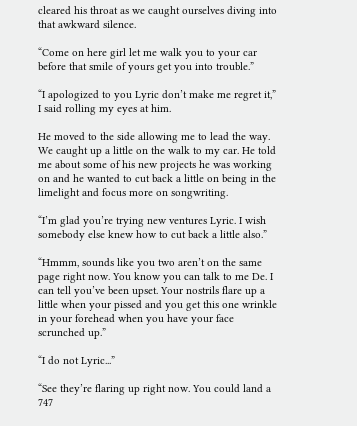cleared his throat as we caught ourselves diving into that awkward silence.

“Come on here girl let me walk you to your car before that smile of yours get you into trouble.”

“I apologized to you Lyric don’t make me regret it,” I said rolling my eyes at him.

He moved to the side allowing me to lead the way. We caught up a little on the walk to my car. He told me about some of his new projects he was working on and he wanted to cut back a little on being in the limelight and focus more on songwriting.

“I’m glad you’re trying new ventures Lyric. I wish somebody else knew how to cut back a little also.”

“Hmmm, sounds like you two aren’t on the same page right now. You know you can talk to me De. I can tell you’ve been upset. Your nostrils flare up a little when your pissed and you get this one wrinkle in your forehead when you have your face scrunched up.”

“I do not Lyric...”

“See they’re flaring up right now. You could land a 747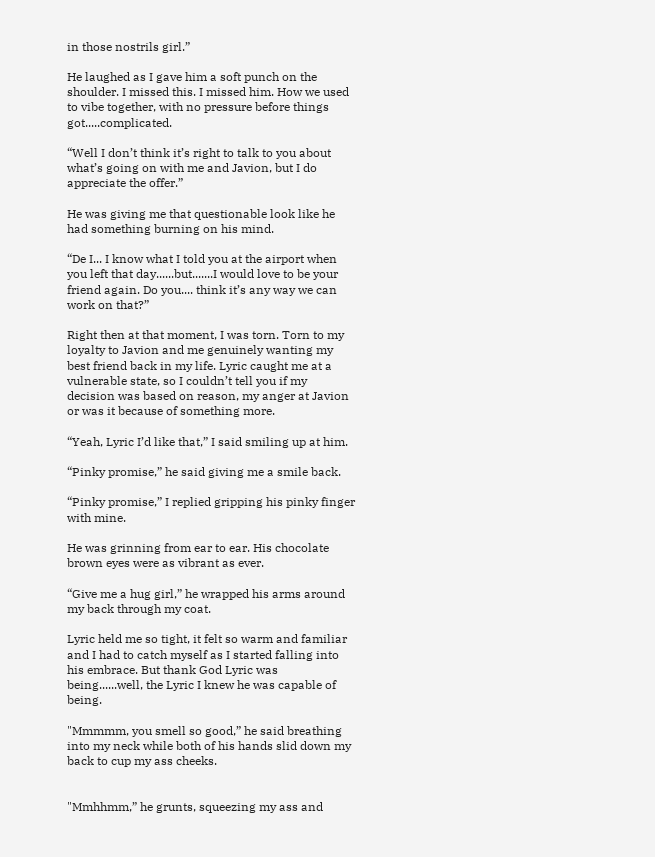in those nostrils girl.”

He laughed as I gave him a soft punch on the shoulder. I missed this. I missed him. How we used to vibe together, with no pressure before things got.....complicated.

“Well I don’t think it’s right to talk to you about what’s going on with me and Javion, but I do appreciate the offer.”

He was giving me that questionable look like he had something burning on his mind.

“De I... I know what I told you at the airport when you left that day......but.......I would love to be your friend again. Do you.... think it’s any way we can work on that?”

Right then at that moment, I was torn. Torn to my loyalty to Javion and me genuinely wanting my best friend back in my life. Lyric caught me at a vulnerable state, so I couldn’t tell you if my decision was based on reason, my anger at Javion or was it because of something more.

“Yeah, Lyric I’d like that,” I said smiling up at him.

“Pinky promise,” he said giving me a smile back.

“Pinky promise,” I replied gripping his pinky finger with mine.

He was grinning from ear to ear. His chocolate brown eyes were as vibrant as ever.

“Give me a hug girl,” he wrapped his arms around my back through my coat.

Lyric held me so tight, it felt so warm and familiar and I had to catch myself as I started falling into his embrace. But thank God Lyric was being......well, the Lyric I knew he was capable of being.

"Mmmmm, you smell so good,” he said breathing into my neck while both of his hands slid down my back to cup my ass cheeks.


"Mmhhmm,” he grunts, squeezing my ass and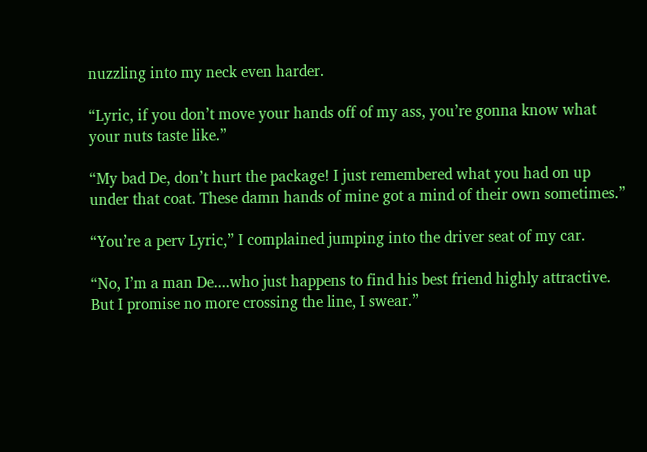nuzzling into my neck even harder.

“Lyric, if you don’t move your hands off of my ass, you’re gonna know what your nuts taste like.”

“My bad De, don’t hurt the package! I just remembered what you had on up under that coat. These damn hands of mine got a mind of their own sometimes.”

“You’re a perv Lyric,” I complained jumping into the driver seat of my car.

“No, I’m a man De....who just happens to find his best friend highly attractive. But I promise no more crossing the line, I swear.”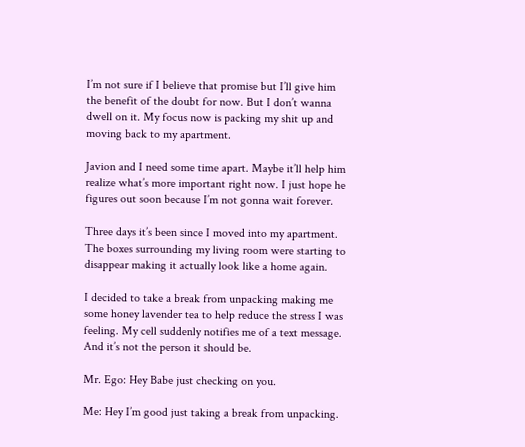I’m not sure if I believe that promise but I’ll give him the benefit of the doubt for now. But I don’t wanna dwell on it. My focus now is packing my shit up and moving back to my apartment.

Javion and I need some time apart. Maybe it’ll help him realize what’s more important right now. I just hope he figures out soon because I’m not gonna wait forever.

Three days it’s been since I moved into my apartment. The boxes surrounding my living room were starting to disappear making it actually look like a home again.

I decided to take a break from unpacking making me some honey lavender tea to help reduce the stress I was feeling. My cell suddenly notifies me of a text message. And it’s not the person it should be.

Mr. Ego: Hey Babe just checking on you.

Me: Hey I’m good just taking a break from unpacking.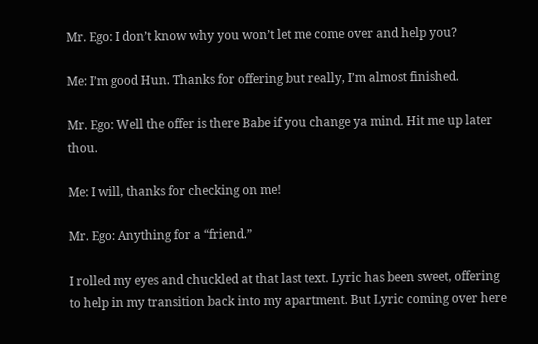Mr. Ego: I don’t know why you won’t let me come over and help you?

Me: I’m good Hun. Thanks for offering but really, I’m almost finished.

Mr. Ego: Well the offer is there Babe if you change ya mind. Hit me up later thou.

Me: I will, thanks for checking on me!

Mr. Ego: Anything for a “friend.”

I rolled my eyes and chuckled at that last text. Lyric has been sweet, offering to help in my transition back into my apartment. But Lyric coming over here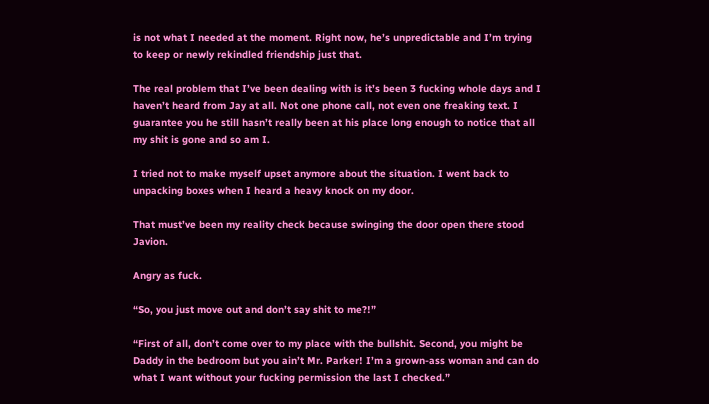is not what I needed at the moment. Right now, he’s unpredictable and I’m trying to keep or newly rekindled friendship just that.

The real problem that I’ve been dealing with is it’s been 3 fucking whole days and I haven’t heard from Jay at all. Not one phone call, not even one freaking text. I guarantee you he still hasn’t really been at his place long enough to notice that all my shit is gone and so am I.

I tried not to make myself upset anymore about the situation. I went back to unpacking boxes when I heard a heavy knock on my door.

That must’ve been my reality check because swinging the door open there stood Javion.

Angry as fuck.

“So, you just move out and don’t say shit to me?!”

“First of all, don’t come over to my place with the bullshit. Second, you might be Daddy in the bedroom but you ain’t Mr. Parker! I’m a grown-ass woman and can do what I want without your fucking permission the last I checked.”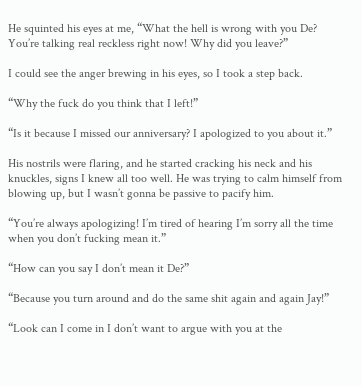He squinted his eyes at me, “What the hell is wrong with you De? You’re talking real reckless right now! Why did you leave?”

I could see the anger brewing in his eyes, so I took a step back.

“Why the fuck do you think that I left!”

“Is it because I missed our anniversary? I apologized to you about it.”

His nostrils were flaring, and he started cracking his neck and his knuckles, signs I knew all too well. He was trying to calm himself from blowing up, but I wasn’t gonna be passive to pacify him.

“You’re always apologizing! I’m tired of hearing I’m sorry all the time when you don’t fucking mean it.”

“How can you say I don’t mean it De?”

“Because you turn around and do the same shit again and again Jay!”

“Look can I come in I don’t want to argue with you at the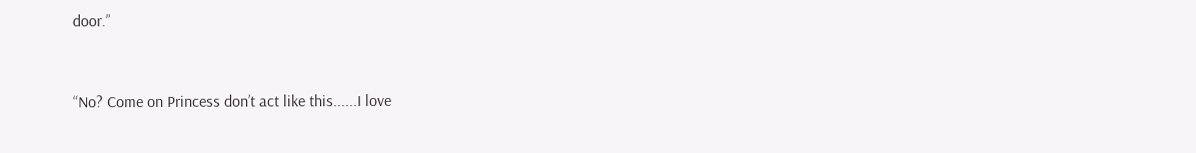door.”


“No? Come on Princess don’t act like this......I love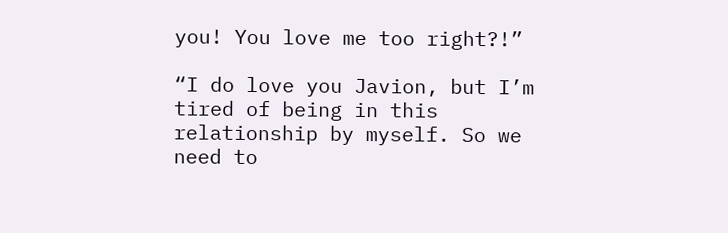you! You love me too right?!”

“I do love you Javion, but I’m tired of being in this relationship by myself. So we need to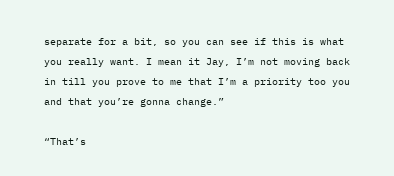separate for a bit, so you can see if this is what you really want. I mean it Jay, I’m not moving back in till you prove to me that I’m a priority too you and that you’re gonna change.”

“That’s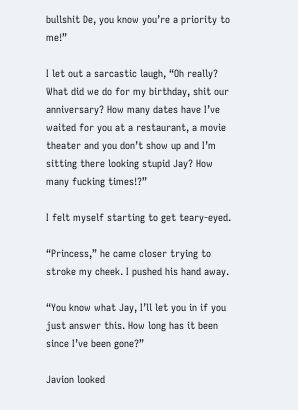bullshit De, you know you’re a priority to me!”

I let out a sarcastic laugh, “Oh really? What did we do for my birthday, shit our anniversary? How many dates have I’ve waited for you at a restaurant, a movie theater and you don’t show up and I’m sitting there looking stupid Jay? How many fucking times!?”

I felt myself starting to get teary-eyed.

“Princess,” he came closer trying to stroke my cheek. I pushed his hand away.

“You know what Jay, I’ll let you in if you just answer this. How long has it been since I’ve been gone?”

Javion looked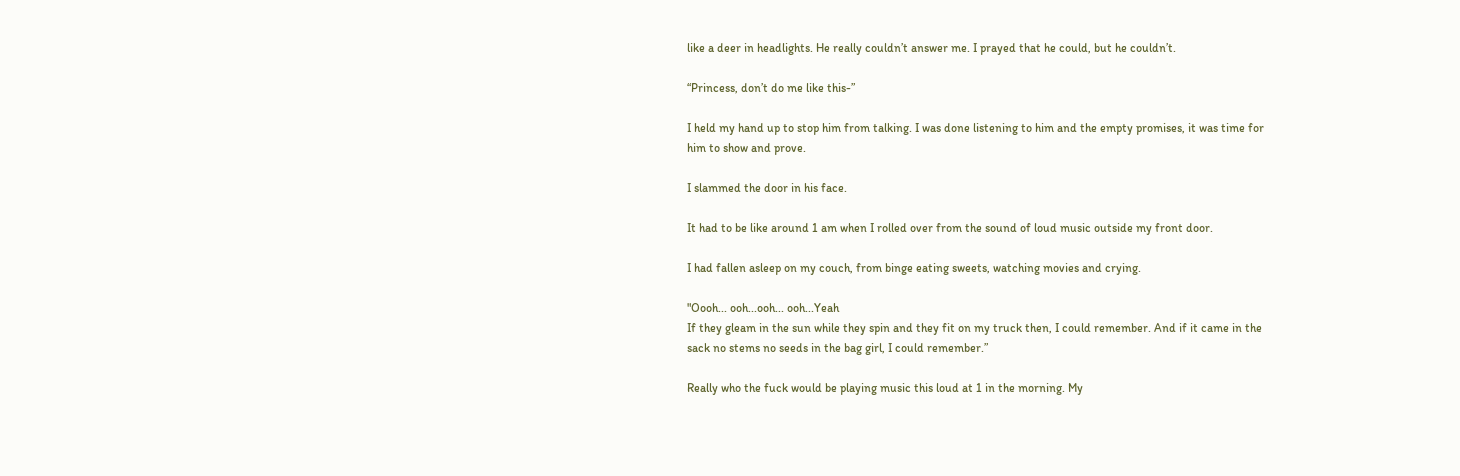like a deer in headlights. He really couldn’t answer me. I prayed that he could, but he couldn’t.

“Princess, don’t do me like this-”

I held my hand up to stop him from talking. I was done listening to him and the empty promises, it was time for him to show and prove.

I slammed the door in his face.

It had to be like around 1 am when I rolled over from the sound of loud music outside my front door.

I had fallen asleep on my couch, from binge eating sweets, watching movies and crying.

"Oooh... ooh...ooh... ooh...Yeah
If they gleam in the sun while they spin and they fit on my truck then, I could remember. And if it came in the sack no stems no seeds in the bag girl, I could remember.”

Really who the fuck would be playing music this loud at 1 in the morning. My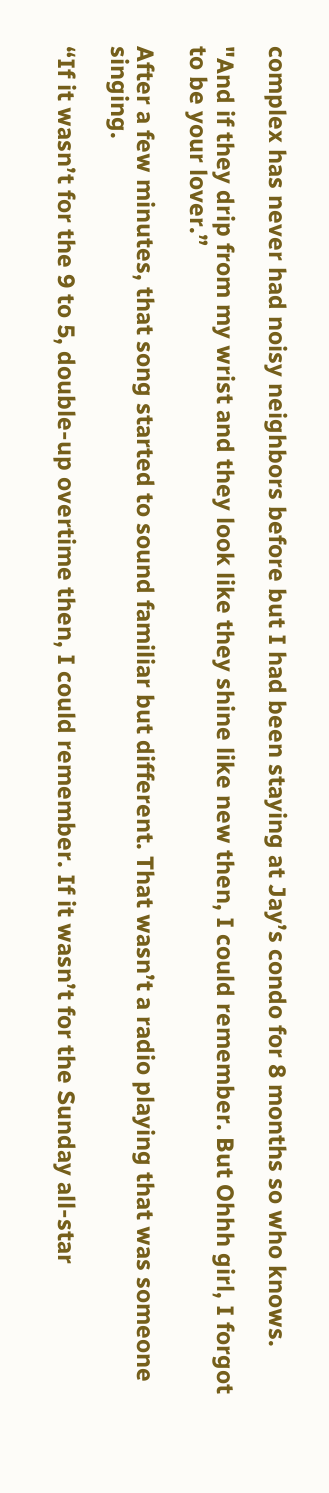complex has never had noisy neighbors before but I had been staying at Jay’s condo for 8 months so who knows.

"And if they drip from my wrist and they look like they shine like new then, I could remember. But Ohhh girl, I forgot to be your lover.”

After a few minutes, that song started to sound familiar but different. That wasn’t a radio playing that was someone singing.

“If it wasn’t for the 9 to 5, double-up overtime then, I could remember. If it wasn’t for the Sunday all-star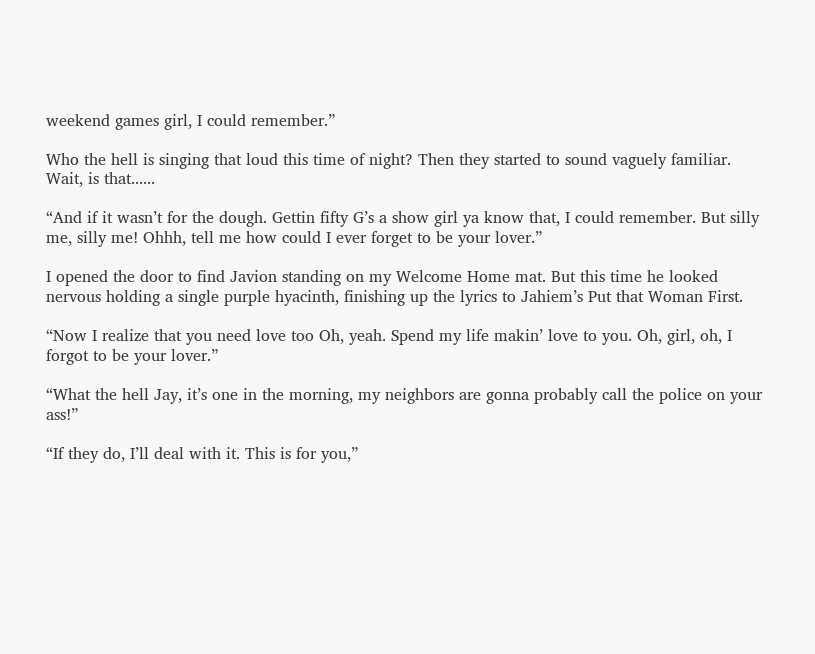weekend games girl, I could remember.”

Who the hell is singing that loud this time of night? Then they started to sound vaguely familiar. Wait, is that......

“And if it wasn’t for the dough. Gettin fifty G’s a show girl ya know that, I could remember. But silly me, silly me! Ohhh, tell me how could I ever forget to be your lover.”

I opened the door to find Javion standing on my Welcome Home mat. But this time he looked nervous holding a single purple hyacinth, finishing up the lyrics to Jahiem’s Put that Woman First.

“Now I realize that you need love too Oh, yeah. Spend my life makin’ love to you. Oh, girl, oh, I forgot to be your lover.”

“What the hell Jay, it’s one in the morning, my neighbors are gonna probably call the police on your ass!”

“If they do, I’ll deal with it. This is for you,”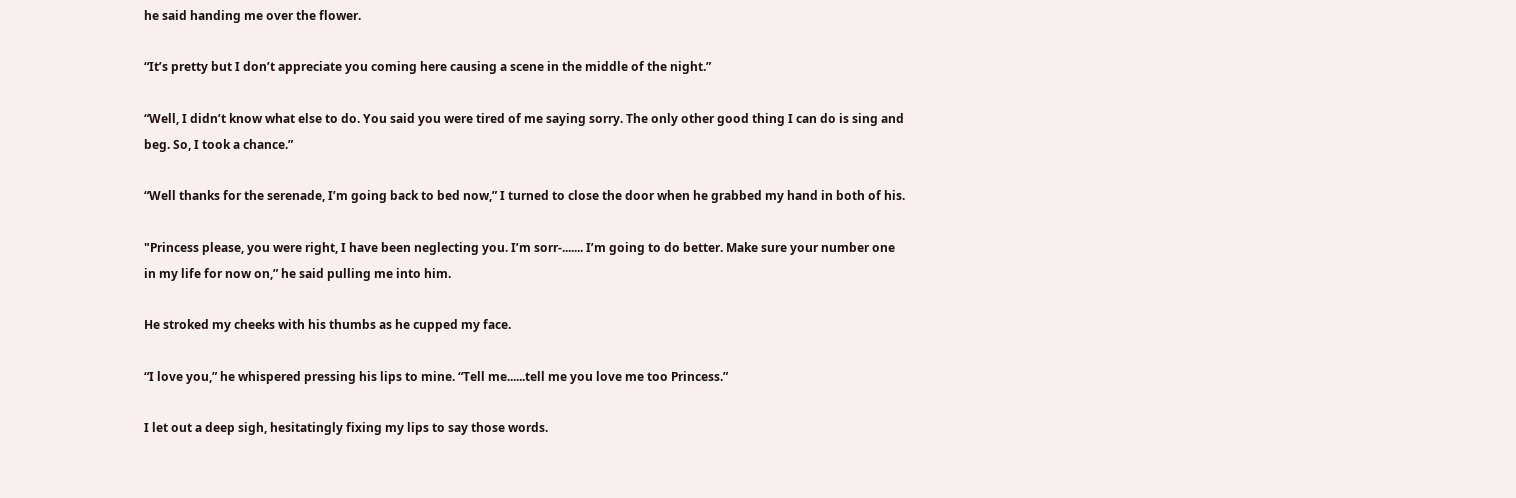he said handing me over the flower.

“It’s pretty but I don’t appreciate you coming here causing a scene in the middle of the night.”

“Well, I didn’t know what else to do. You said you were tired of me saying sorry. The only other good thing I can do is sing and beg. So, I took a chance.”

“Well thanks for the serenade, I’m going back to bed now,” I turned to close the door when he grabbed my hand in both of his.

"Princess please, you were right, I have been neglecting you. I’m sorr-....... I’m going to do better. Make sure your number one in my life for now on,” he said pulling me into him.

He stroked my cheeks with his thumbs as he cupped my face.

“I love you,” he whispered pressing his lips to mine. “Tell me......tell me you love me too Princess.”

I let out a deep sigh, hesitatingly fixing my lips to say those words.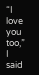“I love you too,” I said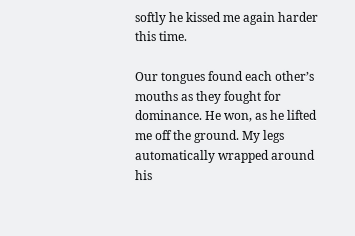softly he kissed me again harder this time.

Our tongues found each other’s mouths as they fought for dominance. He won, as he lifted me off the ground. My legs automatically wrapped around his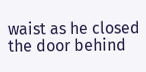waist as he closed the door behind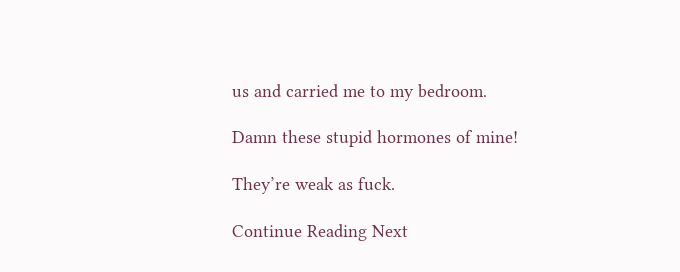us and carried me to my bedroom.

Damn these stupid hormones of mine!

They’re weak as fuck.

Continue Reading Next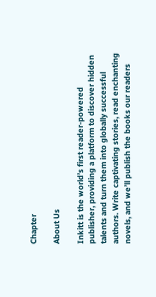Chapter

About Us

Inkitt is the world’s first reader-powered publisher, providing a platform to discover hidden talents and turn them into globally successful authors. Write captivating stories, read enchanting novels, and we’ll publish the books our readers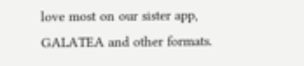love most on our sister app, GALATEA and other formats.